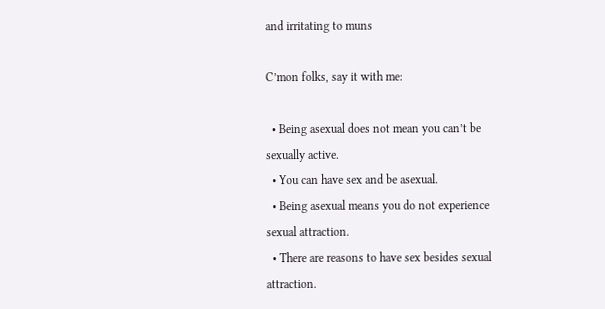and irritating to muns

C’mon folks, say it with me:

  • Being asexual does not mean you can’t be sexually active.
  • You can have sex and be asexual.
  • Being asexual means you do not experience sexual attraction.
  • There are reasons to have sex besides sexual attraction.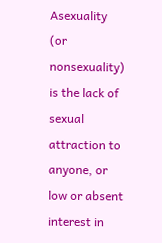Asexuality (or nonsexuality) is the lack of sexual attraction to anyone, or low or absent interest in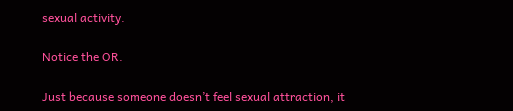sexual activity.

Notice the OR.

Just because someone doesn’t feel sexual attraction, it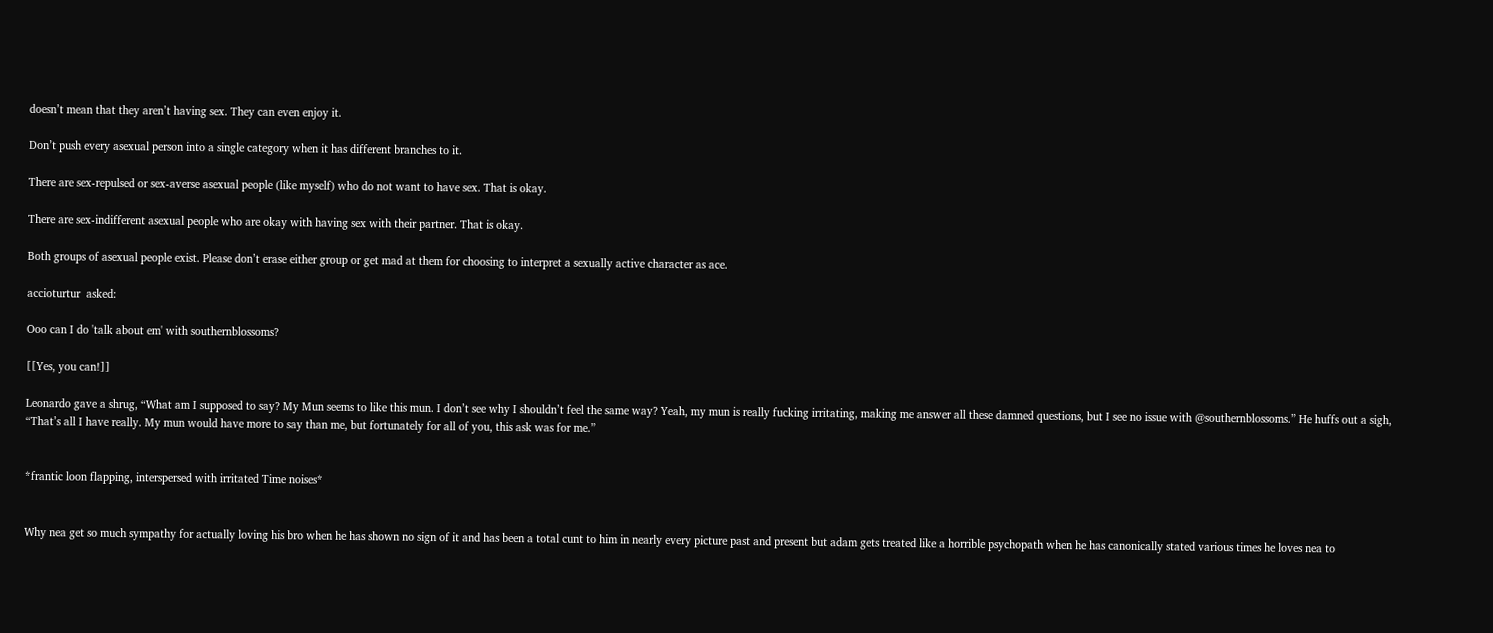doesn’t mean that they aren’t having sex. They can even enjoy it.

Don’t push every asexual person into a single category when it has different branches to it.

There are sex-repulsed or sex-averse asexual people (like myself) who do not want to have sex. That is okay.

There are sex-indifferent asexual people who are okay with having sex with their partner. That is okay.

Both groups of asexual people exist. Please don’t erase either group or get mad at them for choosing to interpret a sexually active character as ace.

accioturtur  asked:

Ooo can I do 'talk about em' with southernblossoms?

[[Yes, you can!]]

Leonardo gave a shrug, “What am I supposed to say? My Mun seems to like this mun. I don’t see why I shouldn’t feel the same way? Yeah, my mun is really fucking irritating, making me answer all these damned questions, but I see no issue with @southernblossoms.” He huffs out a sigh, “That’s all I have really. My mun would have more to say than me, but fortunately for all of you, this ask was for me.”


*frantic loon flapping, interspersed with irritated Time noises*


Why nea get so much sympathy for actually loving his bro when he has shown no sign of it and has been a total cunt to him in nearly every picture past and present but adam gets treated like a horrible psychopath when he has canonically stated various times he loves nea to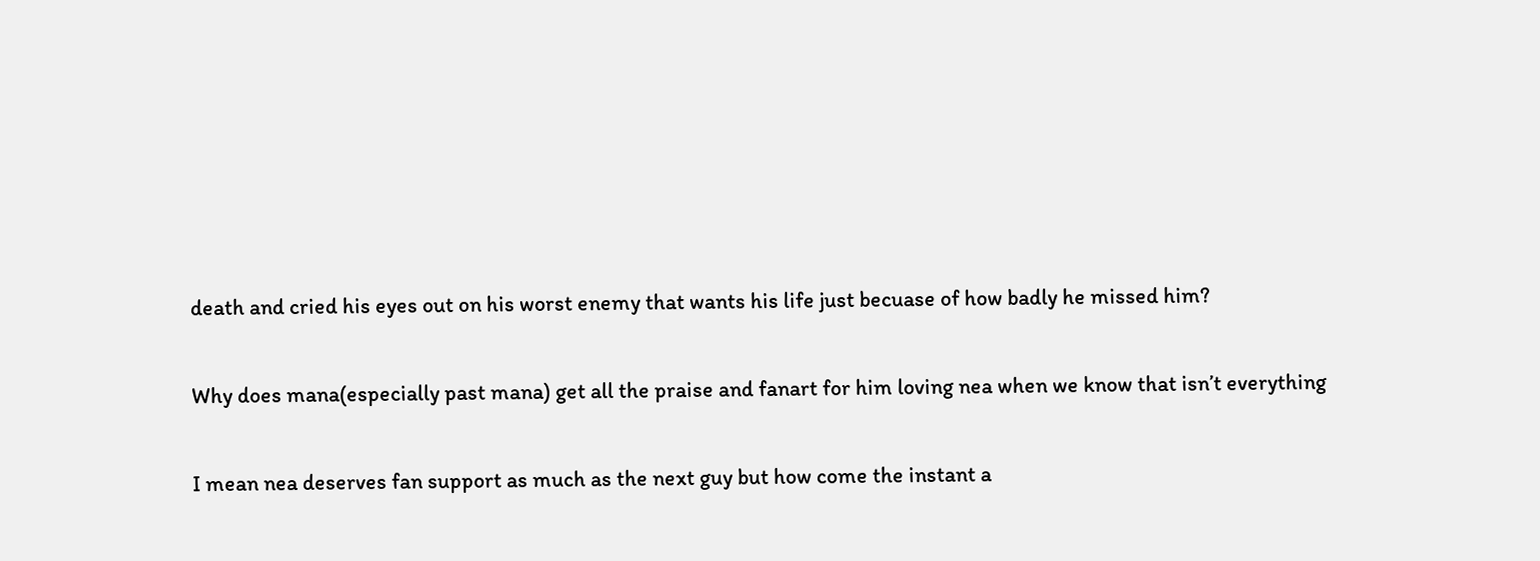death and cried his eyes out on his worst enemy that wants his life just becuase of how badly he missed him?

Why does mana(especially past mana) get all the praise and fanart for him loving nea when we know that isn’t everything

I mean nea deserves fan support as much as the next guy but how come the instant a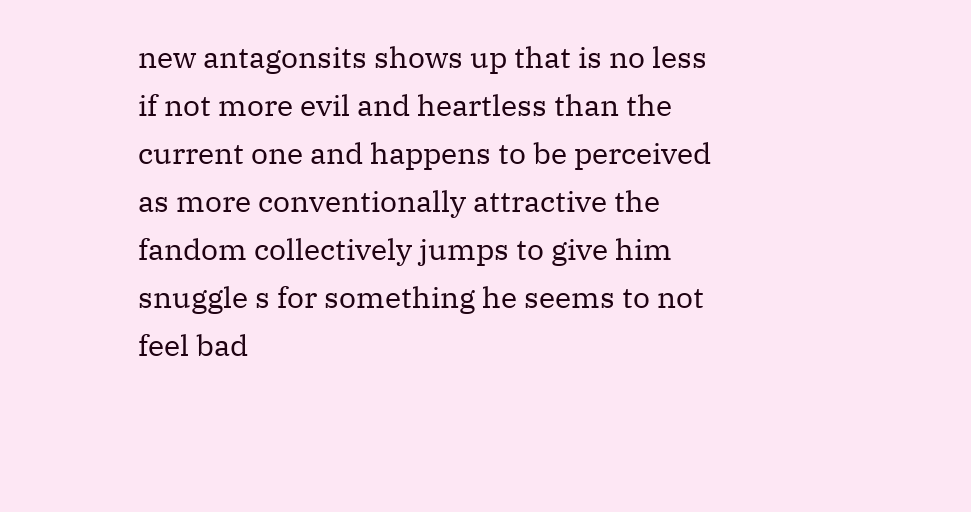new antagonsits shows up that is no less if not more evil and heartless than the current one and happens to be perceived as more conventionally attractive the fandom collectively jumps to give him snuggle s for something he seems to not feel bad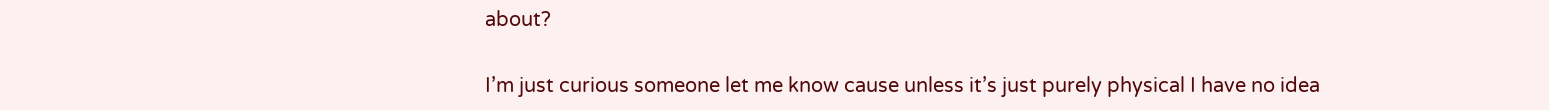about?

I’m just curious someone let me know cause unless it’s just purely physical I have no idea